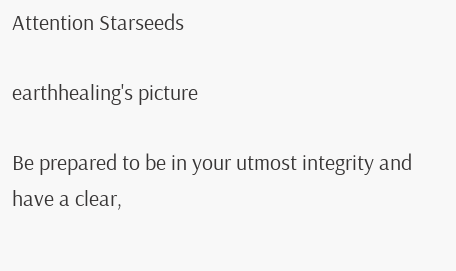Attention Starseeds

earthhealing's picture

Be prepared to be in your utmost integrity and have a clear,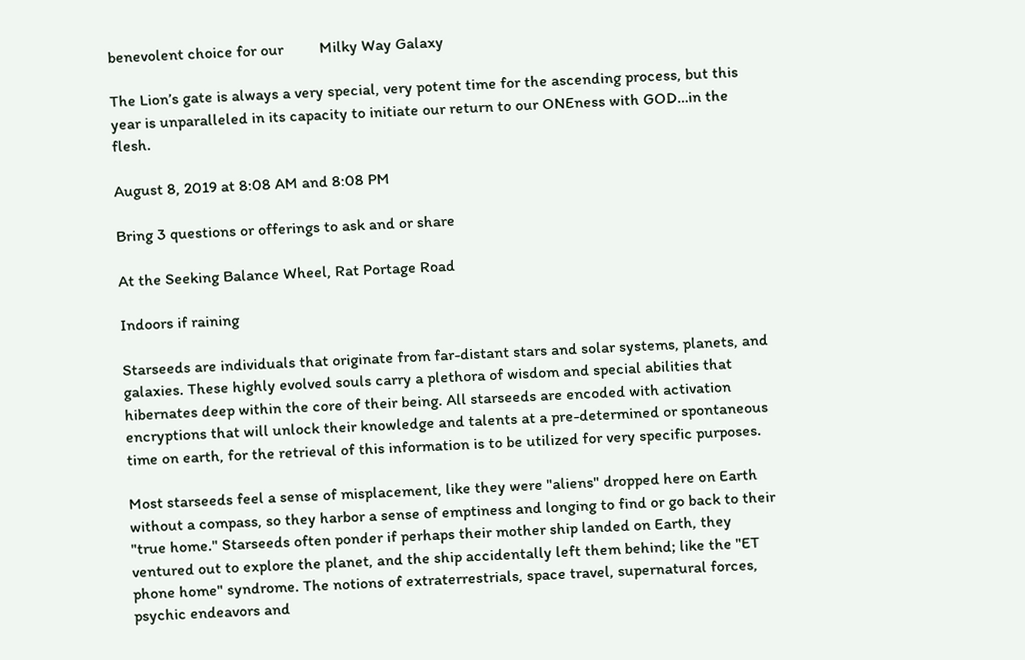benevolent choice for our         Milky Way Galaxy

The Lion’s gate is always a very special, very potent time for the ascending process, but this year is unparalleled in its capacity to initiate our return to our ONEness with GOD…in the flesh.

August 8, 2019 at 8:08 AM and 8:08 PM

Bring 3 questions or offerings to ask and or share

At the Seeking Balance Wheel, Rat Portage Road

Indoors if raining

Starseeds are individuals that originate from far-distant stars and solar systems, planets, and galaxies. These highly evolved souls carry a plethora of wisdom and special abilities that hibernates deep within the core of their being. All starseeds are encoded with activation encryptions that will unlock their knowledge and talents at a pre-determined or spontaneous time on earth, for the retrieval of this information is to be utilized for very specific purposes.

Most starseeds feel a sense of misplacement, like they were "aliens" dropped here on Earth without a compass, so they harbor a sense of emptiness and longing to find or go back to their "true home." Starseeds often ponder if perhaps their mother ship landed on Earth, they ventured out to explore the planet, and the ship accidentally left them behind; like the "ET phone home" syndrome. The notions of extraterrestrials, space travel, supernatural forces, psychic endeavors and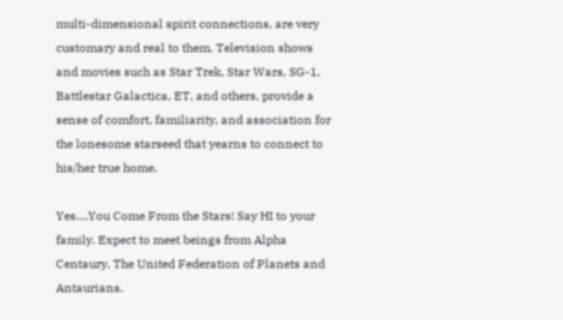multi-dimensional spirit connections, are very customary and real to them. Television shows and movies such as Star Trek, Star Wars, SG-1, Battlestar Galactica, ET, and others, provide a sense of comfort, familiarity, and association for the lonesome starseed that yearns to connect to his/her true home.

Yes....You Come From the Stars! Say HI to your family. Expect to meet beings from Alpha Centaury, The United Federation of Planets and Antaurians.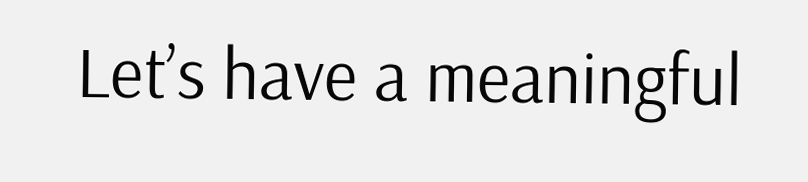Let’s have a meaningful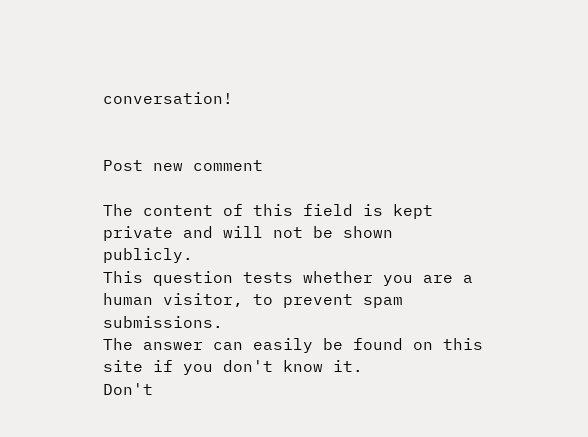conversation!


Post new comment

The content of this field is kept private and will not be shown publicly.
This question tests whether you are a human visitor, to prevent spam submissions.
The answer can easily be found on this site if you don't know it.
Don't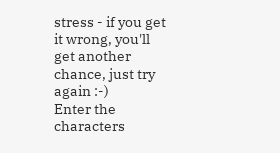stress - if you get it wrong, you'll get another chance, just try again :-)
Enter the characters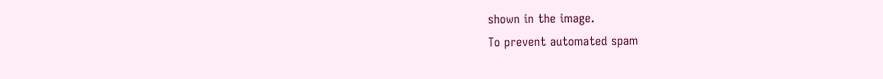shown in the image.
To prevent automated spam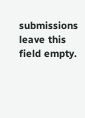submissions leave this field empty.